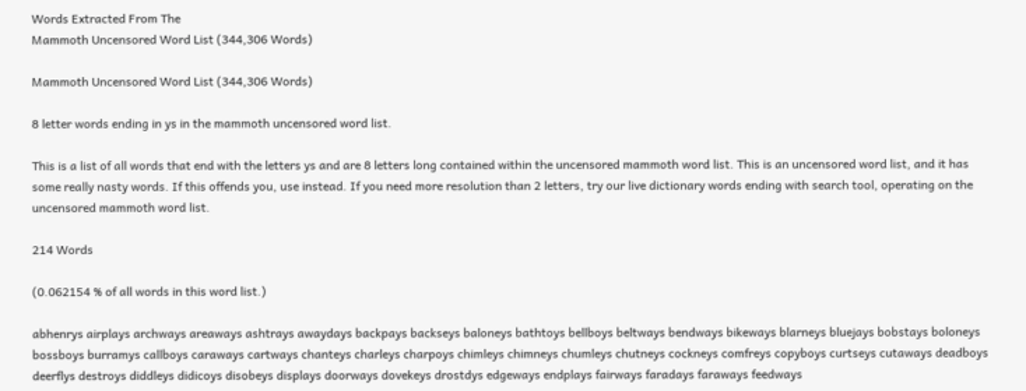Words Extracted From The
Mammoth Uncensored Word List (344,306 Words)

Mammoth Uncensored Word List (344,306 Words)

8 letter words ending in ys in the mammoth uncensored word list.

This is a list of all words that end with the letters ys and are 8 letters long contained within the uncensored mammoth word list. This is an uncensored word list, and it has some really nasty words. If this offends you, use instead. If you need more resolution than 2 letters, try our live dictionary words ending with search tool, operating on the uncensored mammoth word list.

214 Words

(0.062154 % of all words in this word list.)

abhenrys airplays archways areaways ashtrays awaydays backpays backseys baloneys bathtoys bellboys beltways bendways bikeways blarneys bluejays bobstays boloneys bossboys burramys callboys caraways cartways chanteys charleys charpoys chimleys chimneys chumleys chutneys cockneys comfreys copyboys curtseys cutaways deadboys deerflys destroys diddleys didicoys disobeys displays doorways dovekeys drostdys edgeways endplays fairways faradays faraways feedways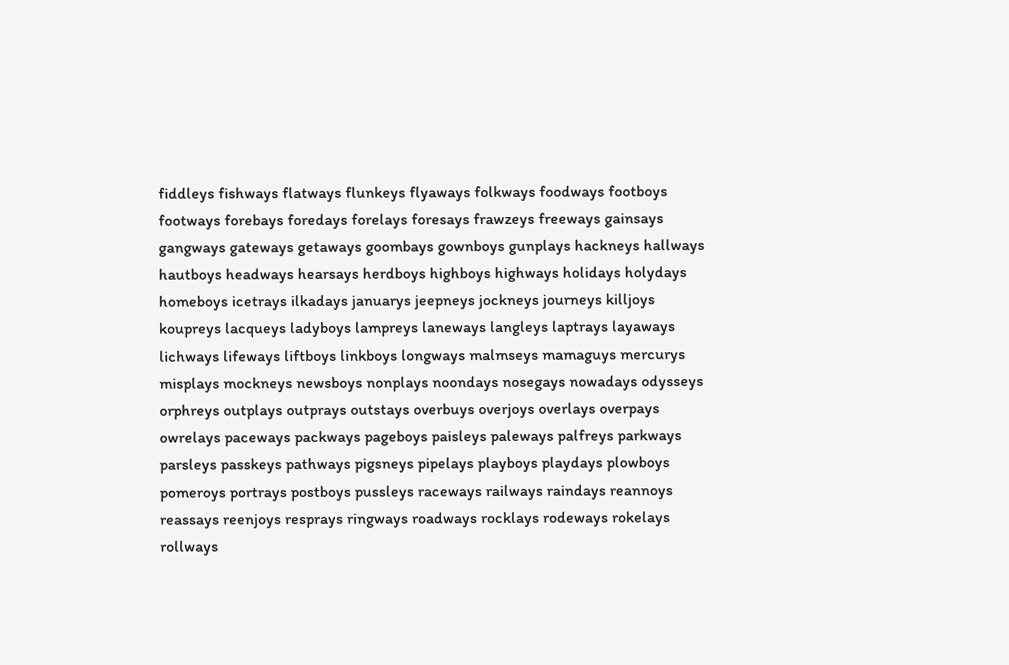fiddleys fishways flatways flunkeys flyaways folkways foodways footboys footways forebays foredays forelays foresays frawzeys freeways gainsays gangways gateways getaways goombays gownboys gunplays hackneys hallways hautboys headways hearsays herdboys highboys highways holidays holydays homeboys icetrays ilkadays januarys jeepneys jockneys journeys killjoys koupreys lacqueys ladyboys lampreys laneways langleys laptrays layaways lichways lifeways liftboys linkboys longways malmseys mamaguys mercurys misplays mockneys newsboys nonplays noondays nosegays nowadays odysseys orphreys outplays outprays outstays overbuys overjoys overlays overpays owrelays paceways packways pageboys paisleys paleways palfreys parkways parsleys passkeys pathways pigsneys pipelays playboys playdays plowboys pomeroys portrays postboys pussleys raceways railways raindays reannoys reassays reenjoys resprays ringways roadways rocklays rodeways rokelays rollways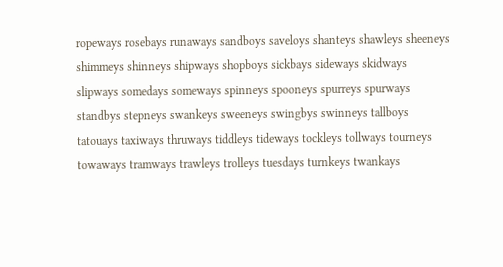ropeways rosebays runaways sandboys saveloys shanteys shawleys sheeneys shimmeys shinneys shipways shopboys sickbays sideways skidways slipways somedays someways spinneys spooneys spurreys spurways standbys stepneys swankeys sweeneys swingbys swinneys tallboys tatouays taxiways thruways tiddleys tideways tockleys tollways tourneys towaways tramways trawleys trolleys tuesdays turnkeys twankays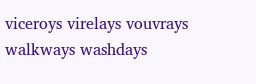viceroys virelays vouvrays walkways washdays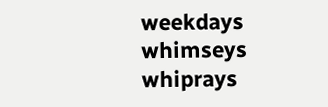weekdays whimseys whiprays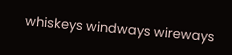whiskeys windways wireways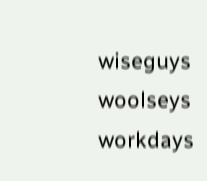wiseguys woolseys workdays